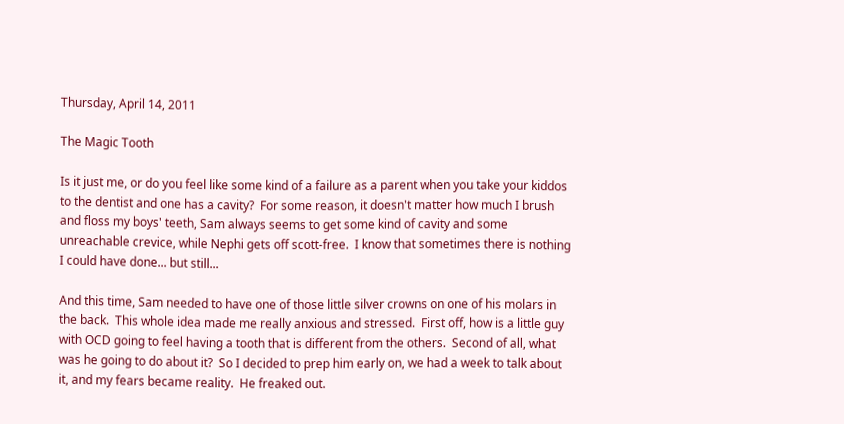Thursday, April 14, 2011

The Magic Tooth

Is it just me, or do you feel like some kind of a failure as a parent when you take your kiddos to the dentist and one has a cavity?  For some reason, it doesn't matter how much I brush and floss my boys' teeth, Sam always seems to get some kind of cavity and some unreachable crevice, while Nephi gets off scott-free.  I know that sometimes there is nothing I could have done... but still...

And this time, Sam needed to have one of those little silver crowns on one of his molars in the back.  This whole idea made me really anxious and stressed.  First off, how is a little guy with OCD going to feel having a tooth that is different from the others.  Second of all, what was he going to do about it?  So I decided to prep him early on, we had a week to talk about it, and my fears became reality.  He freaked out.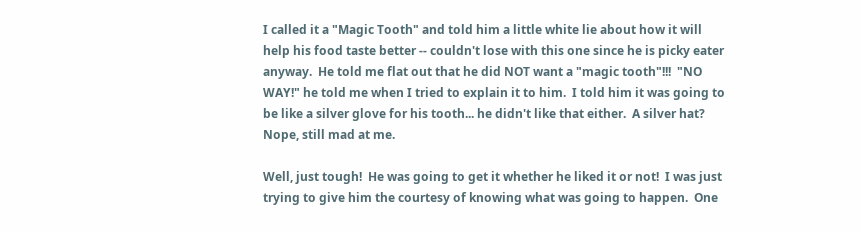I called it a "Magic Tooth" and told him a little white lie about how it will help his food taste better -- couldn't lose with this one since he is picky eater anyway.  He told me flat out that he did NOT want a "magic tooth"!!!  "NO WAY!" he told me when I tried to explain it to him.  I told him it was going to be like a silver glove for his tooth... he didn't like that either.  A silver hat?  Nope, still mad at me.

Well, just tough!  He was going to get it whether he liked it or not!  I was just trying to give him the courtesy of knowing what was going to happen.  One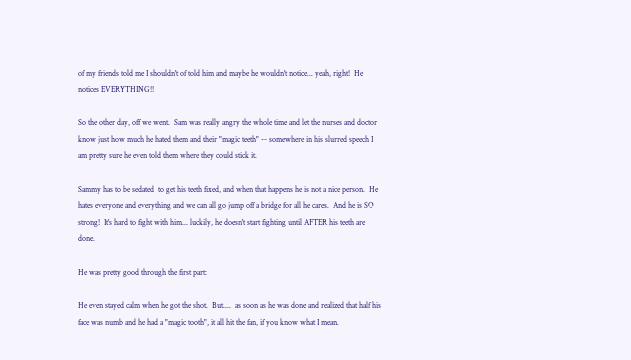of my friends told me I shouldn't of told him and maybe he wouldn't notice... yeah, right!  He notices EVERYTHING!!

So the other day, off we went.  Sam was really angry the whole time and let the nurses and doctor know just how much he hated them and their "magic teeth" -- somewhere in his slurred speech I am pretty sure he even told them where they could stick it.

Sammy has to be sedated  to get his teeth fixed, and when that happens he is not a nice person.  He hates everyone and everything and we can all go jump off a bridge for all he cares.  And he is SO strong!  It's hard to fight with him... luckily, he doesn't start fighting until AFTER his teeth are done.

He was pretty good through the first part:

He even stayed calm when he got the shot.  But....  as soon as he was done and realized that half his face was numb and he had a "magic tooth", it all hit the fan, if you know what I mean.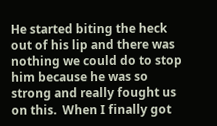He started biting the heck out of his lip and there was nothing we could do to stop him because he was so strong and really fought us on this.  When I finally got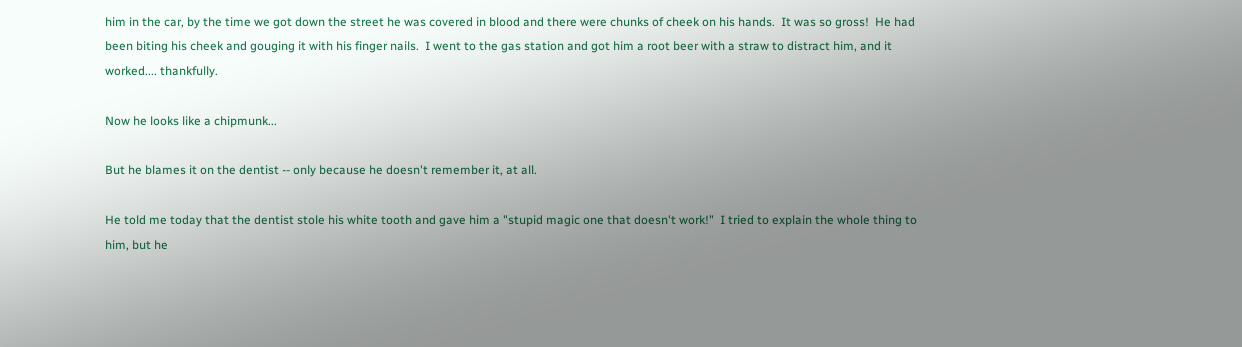him in the car, by the time we got down the street he was covered in blood and there were chunks of cheek on his hands.  It was so gross!  He had been biting his cheek and gouging it with his finger nails.  I went to the gas station and got him a root beer with a straw to distract him, and it worked.... thankfully.

Now he looks like a chipmunk...

But he blames it on the dentist -- only because he doesn't remember it, at all.

He told me today that the dentist stole his white tooth and gave him a "stupid magic one that doesn't work!"  I tried to explain the whole thing to him, but he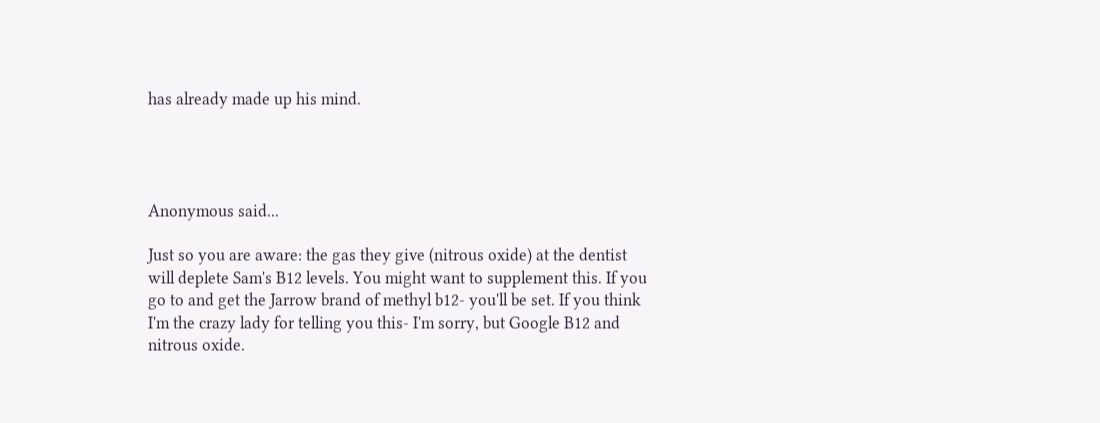has already made up his mind.




Anonymous said...

Just so you are aware: the gas they give (nitrous oxide) at the dentist will deplete Sam's B12 levels. You might want to supplement this. If you go to and get the Jarrow brand of methyl b12- you'll be set. If you think I'm the crazy lady for telling you this- I'm sorry, but Google B12 and nitrous oxide.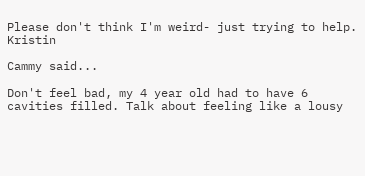Please don't think I'm weird- just trying to help. Kristin

Cammy said...

Don't feel bad, my 4 year old had to have 6 cavities filled. Talk about feeling like a lousy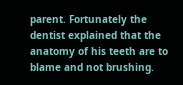parent. Fortunately the dentist explained that the anatomy of his teeth are to blame and not brushing.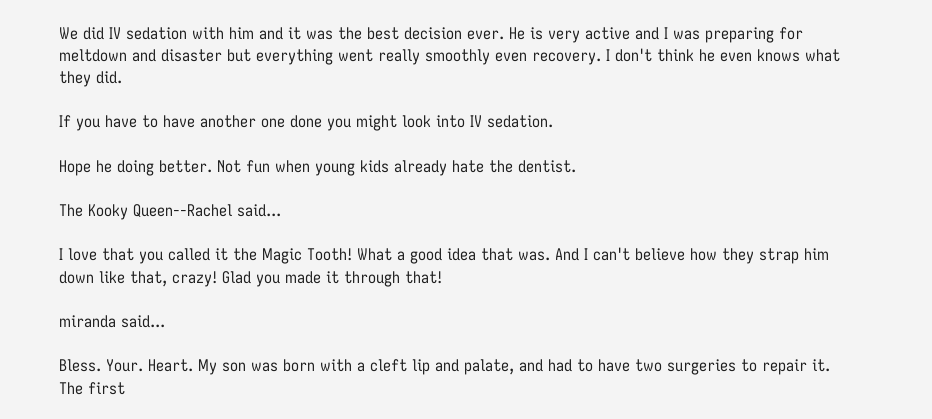We did IV sedation with him and it was the best decision ever. He is very active and I was preparing for meltdown and disaster but everything went really smoothly even recovery. I don't think he even knows what they did.

If you have to have another one done you might look into IV sedation.

Hope he doing better. Not fun when young kids already hate the dentist.

The Kooky Queen--Rachel said...

I love that you called it the Magic Tooth! What a good idea that was. And I can't believe how they strap him down like that, crazy! Glad you made it through that!

miranda said...

Bless. Your. Heart. My son was born with a cleft lip and palate, and had to have two surgeries to repair it. The first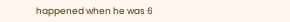happened when he was 6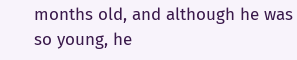months old, and although he was so young, he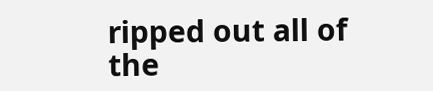ripped out all of the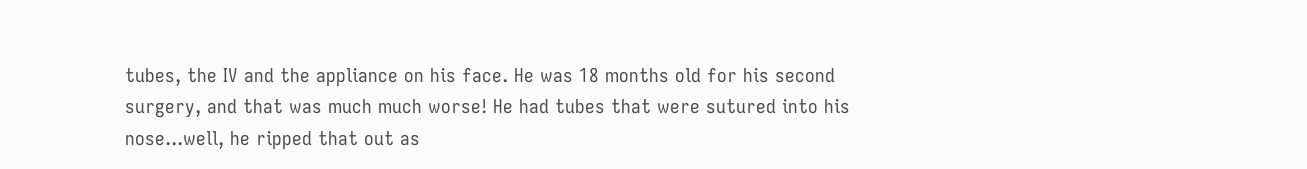tubes, the IV and the appliance on his face. He was 18 months old for his second surgery, and that was much much worse! He had tubes that were sutured into his nose...well, he ripped that out as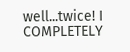well...twice! I COMPLETELY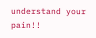understand your pain!!